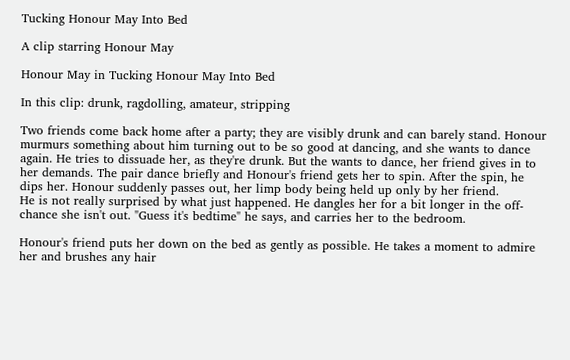Tucking Honour May Into Bed

A clip starring Honour May

Honour May in Tucking Honour May Into Bed

In this clip: drunk, ragdolling, amateur, stripping

Two friends come back home after a party; they are visibly drunk and can barely stand. Honour murmurs something about him turning out to be so good at dancing, and she wants to dance again. He tries to dissuade her, as they're drunk. But the wants to dance, her friend gives in to her demands. The pair dance briefly and Honour's friend gets her to spin. After the spin, he dips her. Honour suddenly passes out, her limp body being held up only by her friend.
He is not really surprised by what just happened. He dangles her for a bit longer in the off-chance she isn't out. "Guess it's bedtime" he says, and carries her to the bedroom.

Honour's friend puts her down on the bed as gently as possible. He takes a moment to admire her and brushes any hair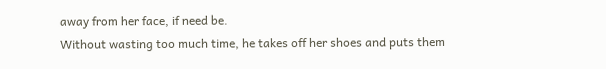away from her face, if need be.
Without wasting too much time, he takes off her shoes and puts them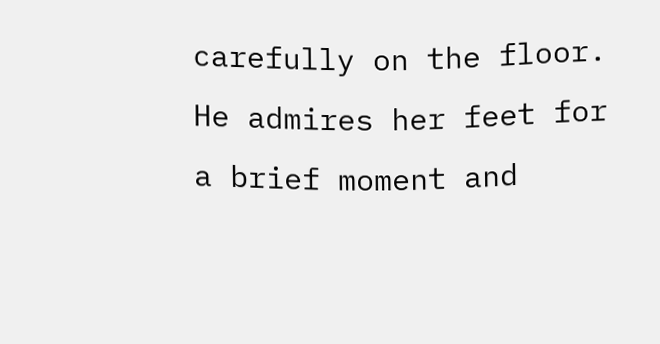carefully on the floor. He admires her feet for a brief moment and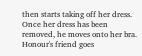then starts taking off her dress.
Once her dress has been removed, he moves onto her bra. Honour's friend goes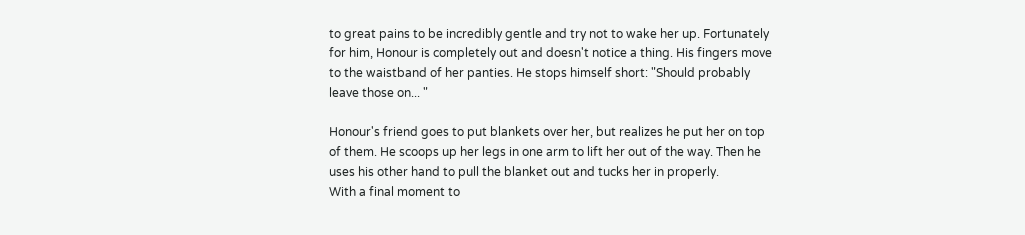to great pains to be incredibly gentle and try not to wake her up. Fortunately for him, Honour is completely out and doesn't notice a thing. His fingers move to the waistband of her panties. He stops himself short: "Should probably leave those on... "

Honour's friend goes to put blankets over her, but realizes he put her on top of them. He scoops up her legs in one arm to lift her out of the way. Then he uses his other hand to pull the blanket out and tucks her in properly.
With a final moment to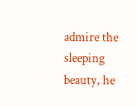admire the sleeping beauty, he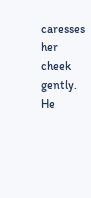caresses her cheek gently.
He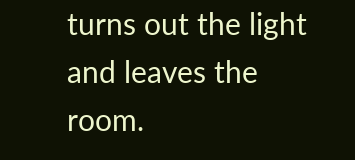turns out the light and leaves the room.